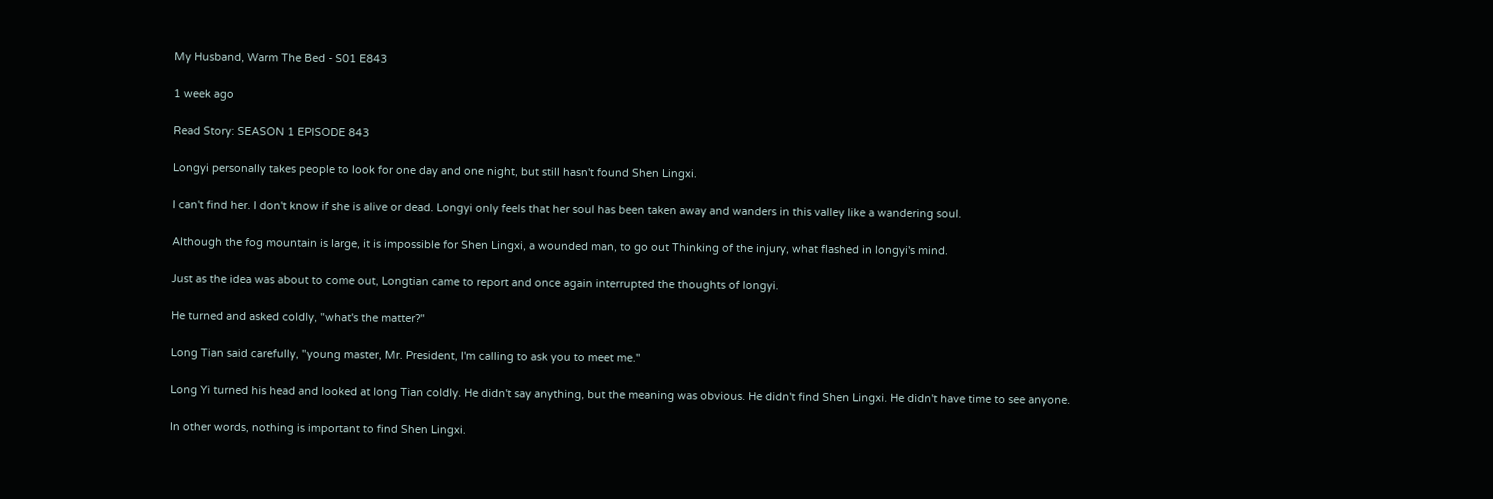My Husband, Warm The Bed - S01 E843

1 week ago

Read Story: SEASON 1 EPISODE 843

Longyi personally takes people to look for one day and one night, but still hasn't found Shen Lingxi.

I can't find her. I don't know if she is alive or dead. Longyi only feels that her soul has been taken away and wanders in this valley like a wandering soul.

Although the fog mountain is large, it is impossible for Shen Lingxi, a wounded man, to go out Thinking of the injury, what flashed in longyi's mind.

Just as the idea was about to come out, Longtian came to report and once again interrupted the thoughts of longyi.

He turned and asked coldly, "what's the matter?"

Long Tian said carefully, "young master, Mr. President, I'm calling to ask you to meet me."

Long Yi turned his head and looked at long Tian coldly. He didn't say anything, but the meaning was obvious. He didn't find Shen Lingxi. He didn't have time to see anyone.

In other words, nothing is important to find Shen Lingxi.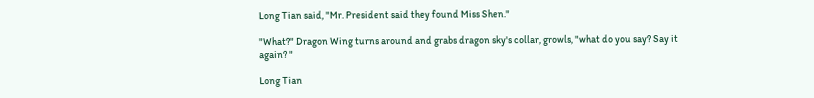Long Tian said, "Mr. President said they found Miss Shen."

"What?" Dragon Wing turns around and grabs dragon sky's collar, growls, "what do you say? Say it again? "

Long Tian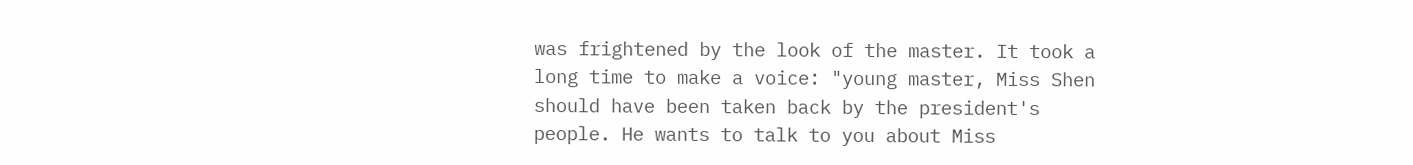was frightened by the look of the master. It took a long time to make a voice: "young master, Miss Shen should have been taken back by the president's people. He wants to talk to you about Miss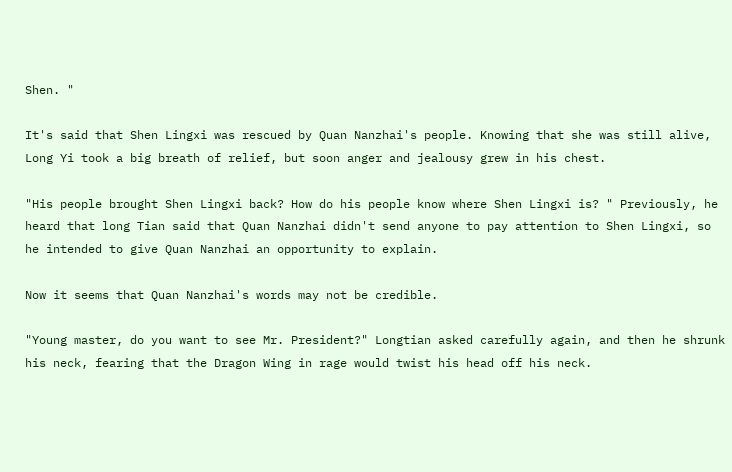Shen. "

It's said that Shen Lingxi was rescued by Quan Nanzhai's people. Knowing that she was still alive, Long Yi took a big breath of relief, but soon anger and jealousy grew in his chest.

"His people brought Shen Lingxi back? How do his people know where Shen Lingxi is? " Previously, he heard that long Tian said that Quan Nanzhai didn't send anyone to pay attention to Shen Lingxi, so he intended to give Quan Nanzhai an opportunity to explain.

Now it seems that Quan Nanzhai's words may not be credible.

"Young master, do you want to see Mr. President?" Longtian asked carefully again, and then he shrunk his neck, fearing that the Dragon Wing in rage would twist his head off his neck.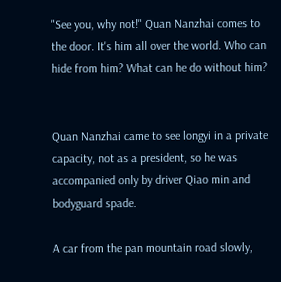"See you, why not!" Quan Nanzhai comes to the door. It's him all over the world. Who can hide from him? What can he do without him?


Quan Nanzhai came to see longyi in a private capacity, not as a president, so he was accompanied only by driver Qiao min and bodyguard spade.

A car from the pan mountain road slowly,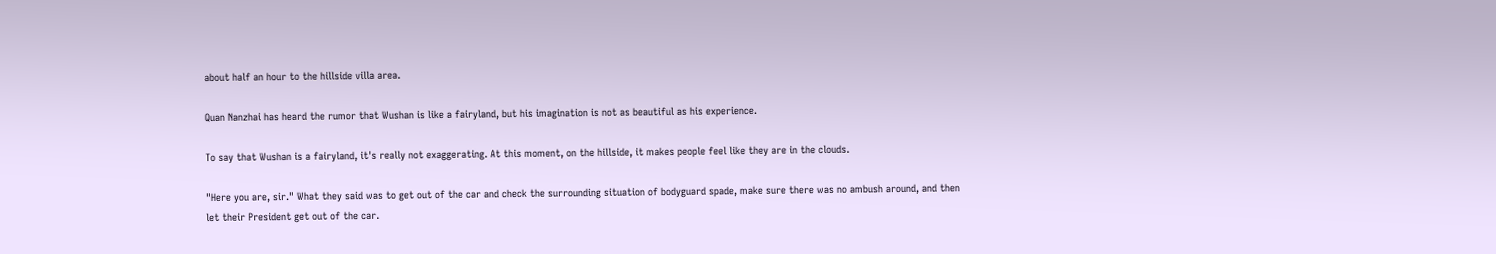about half an hour to the hillside villa area.

Quan Nanzhai has heard the rumor that Wushan is like a fairyland, but his imagination is not as beautiful as his experience.

To say that Wushan is a fairyland, it's really not exaggerating. At this moment, on the hillside, it makes people feel like they are in the clouds.

"Here you are, sir." What they said was to get out of the car and check the surrounding situation of bodyguard spade, make sure there was no ambush around, and then let their President get out of the car.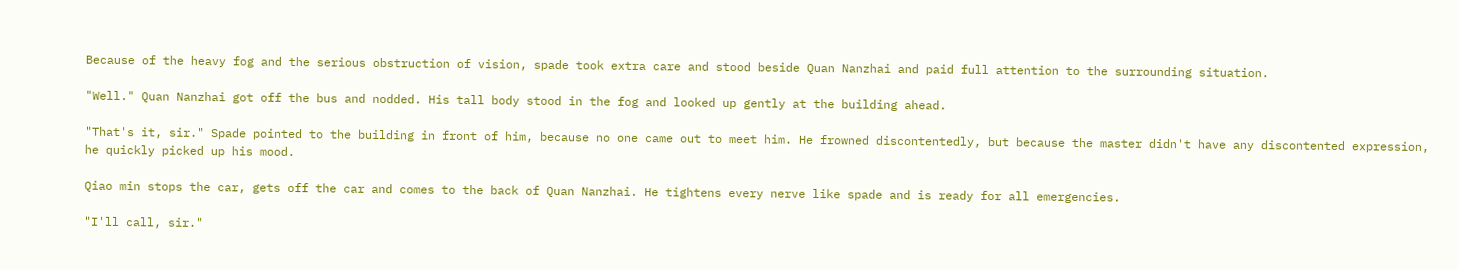Because of the heavy fog and the serious obstruction of vision, spade took extra care and stood beside Quan Nanzhai and paid full attention to the surrounding situation.

"Well." Quan Nanzhai got off the bus and nodded. His tall body stood in the fog and looked up gently at the building ahead.

"That's it, sir." Spade pointed to the building in front of him, because no one came out to meet him. He frowned discontentedly, but because the master didn't have any discontented expression, he quickly picked up his mood.

Qiao min stops the car, gets off the car and comes to the back of Quan Nanzhai. He tightens every nerve like spade and is ready for all emergencies.

"I'll call, sir."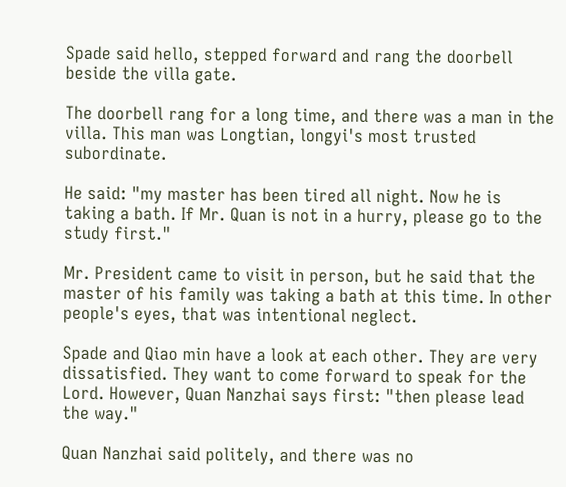Spade said hello, stepped forward and rang the doorbell beside the villa gate.

The doorbell rang for a long time, and there was a man in the villa. This man was Longtian, longyi's most trusted subordinate.

He said: "my master has been tired all night. Now he is taking a bath. If Mr. Quan is not in a hurry, please go to the study first."

Mr. President came to visit in person, but he said that the master of his family was taking a bath at this time. In other people's eyes, that was intentional neglect.

Spade and Qiao min have a look at each other. They are very dissatisfied. They want to come forward to speak for the Lord. However, Quan Nanzhai says first: "then please lead the way."

Quan Nanzhai said politely, and there was no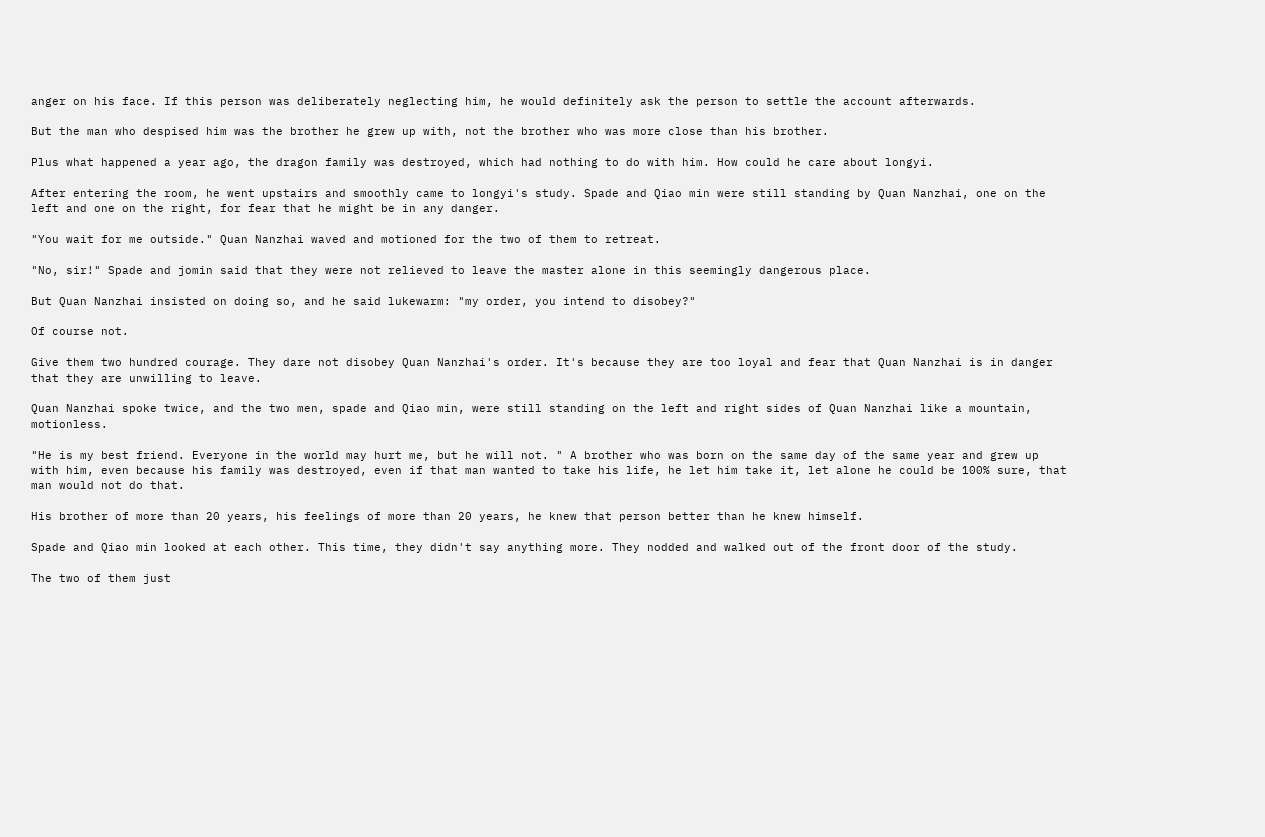anger on his face. If this person was deliberately neglecting him, he would definitely ask the person to settle the account afterwards.

But the man who despised him was the brother he grew up with, not the brother who was more close than his brother.

Plus what happened a year ago, the dragon family was destroyed, which had nothing to do with him. How could he care about longyi.

After entering the room, he went upstairs and smoothly came to longyi's study. Spade and Qiao min were still standing by Quan Nanzhai, one on the left and one on the right, for fear that he might be in any danger.

"You wait for me outside." Quan Nanzhai waved and motioned for the two of them to retreat.

"No, sir!" Spade and jomin said that they were not relieved to leave the master alone in this seemingly dangerous place.

But Quan Nanzhai insisted on doing so, and he said lukewarm: "my order, you intend to disobey?"

Of course not.

Give them two hundred courage. They dare not disobey Quan Nanzhai's order. It's because they are too loyal and fear that Quan Nanzhai is in danger that they are unwilling to leave.

Quan Nanzhai spoke twice, and the two men, spade and Qiao min, were still standing on the left and right sides of Quan Nanzhai like a mountain, motionless.

"He is my best friend. Everyone in the world may hurt me, but he will not. " A brother who was born on the same day of the same year and grew up with him, even because his family was destroyed, even if that man wanted to take his life, he let him take it, let alone he could be 100% sure, that man would not do that.

His brother of more than 20 years, his feelings of more than 20 years, he knew that person better than he knew himself.

Spade and Qiao min looked at each other. This time, they didn't say anything more. They nodded and walked out of the front door of the study.

The two of them just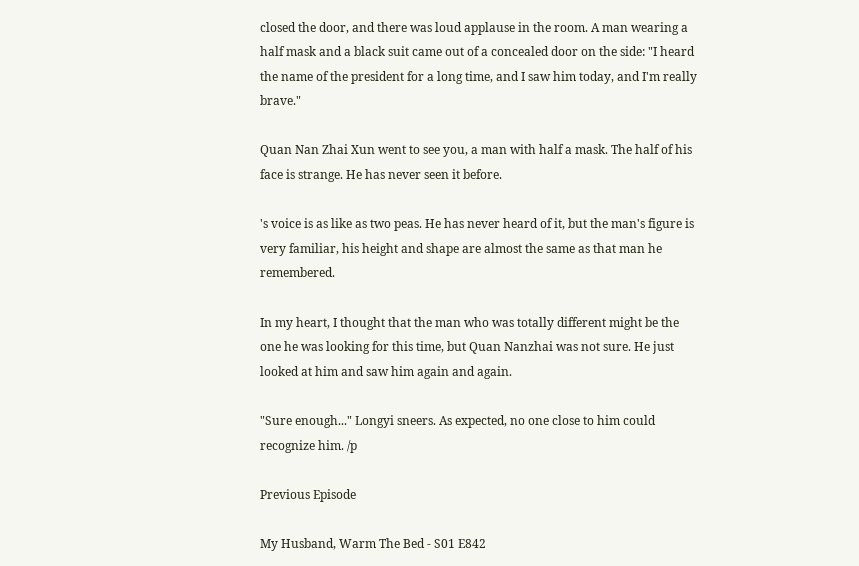closed the door, and there was loud applause in the room. A man wearing a half mask and a black suit came out of a concealed door on the side: "I heard the name of the president for a long time, and I saw him today, and I'm really brave."

Quan Nan Zhai Xun went to see you, a man with half a mask. The half of his face is strange. He has never seen it before.

's voice is as like as two peas. He has never heard of it, but the man's figure is very familiar, his height and shape are almost the same as that man he remembered.

In my heart, I thought that the man who was totally different might be the one he was looking for this time, but Quan Nanzhai was not sure. He just looked at him and saw him again and again.

"Sure enough..." Longyi sneers. As expected, no one close to him could recognize him. /p

Previous Episode

My Husband, Warm The Bed - S01 E842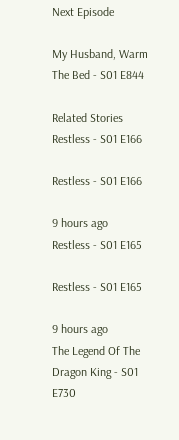Next Episode

My Husband, Warm The Bed - S01 E844

Related Stories
Restless - S01 E166

Restless - S01 E166

9 hours ago
Restless - S01 E165

Restless - S01 E165

9 hours ago
The Legend Of The Dragon King - S01 E730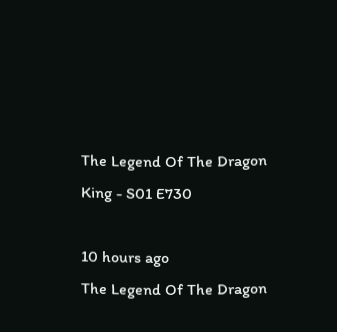The Legend Of The Dragon King - S01 E730

10 hours ago
The Legend Of The Dragon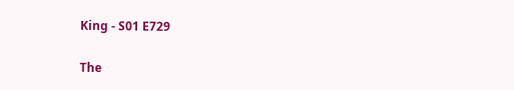King - S01 E729

The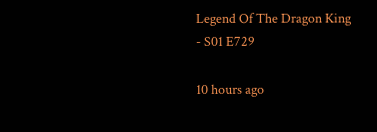Legend Of The Dragon King - S01 E729

10 hours ago